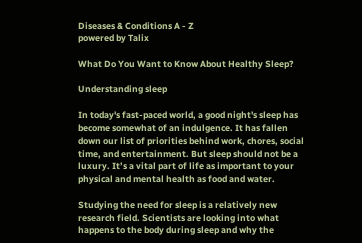Diseases & Conditions A - Z
powered by Talix

What Do You Want to Know About Healthy Sleep?

Understanding sleep

In today's fast-paced world, a good night's sleep has become somewhat of an indulgence. It has fallen down our list of priorities behind work, chores, social time, and entertainment. But sleep should not be a luxury. It’s a vital part of life as important to your physical and mental health as food and water.

Studying the need for sleep is a relatively new research field. Scientists are looking into what happens to the body during sleep and why the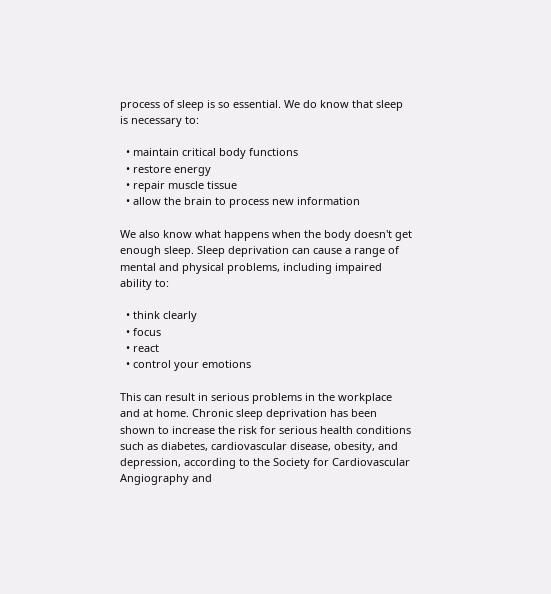process of sleep is so essential. We do know that sleep is necessary to:

  • maintain critical body functions
  • restore energy
  • repair muscle tissue
  • allow the brain to process new information

We also know what happens when the body doesn't get enough sleep. Sleep deprivation can cause a range of mental and physical problems, including impaired ability to:

  • think clearly
  • focus
  • react
  • control your emotions

This can result in serious problems in the workplace and at home. Chronic sleep deprivation has been shown to increase the risk for serious health conditions such as diabetes, cardiovascular disease, obesity, and depression, according to the Society for Cardiovascular Angiography and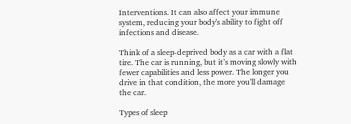Interventions. It can also affect your immune system, reducing your body's ability to fight off infections and disease.

Think of a sleep-deprived body as a car with a flat tire. The car is running, but it’s moving slowly with fewer capabilities and less power. The longer you drive in that condition, the more you'll damage the car.

Types of sleep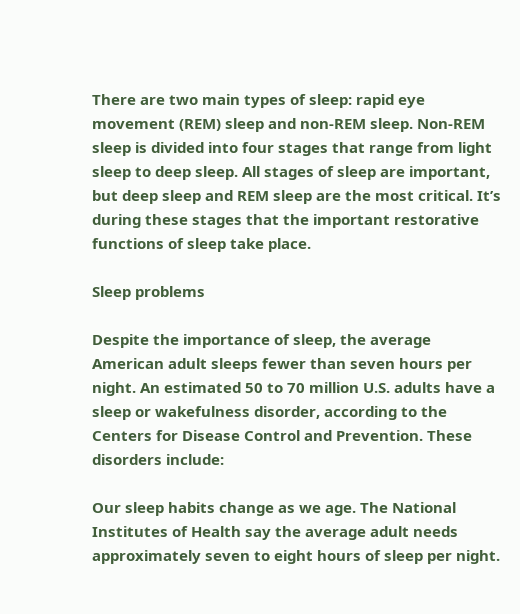There are two main types of sleep: rapid eye movement (REM) sleep and non-REM sleep. Non-REM sleep is divided into four stages that range from light sleep to deep sleep. All stages of sleep are important, but deep sleep and REM sleep are the most critical. It’s during these stages that the important restorative functions of sleep take place.

Sleep problems

Despite the importance of sleep, the average American adult sleeps fewer than seven hours per night. An estimated 50 to 70 million U.S. adults have a sleep or wakefulness disorder, according to the Centers for Disease Control and Prevention. These disorders include:

Our sleep habits change as we age. The National Institutes of Health say the average adult needs approximately seven to eight hours of sleep per night.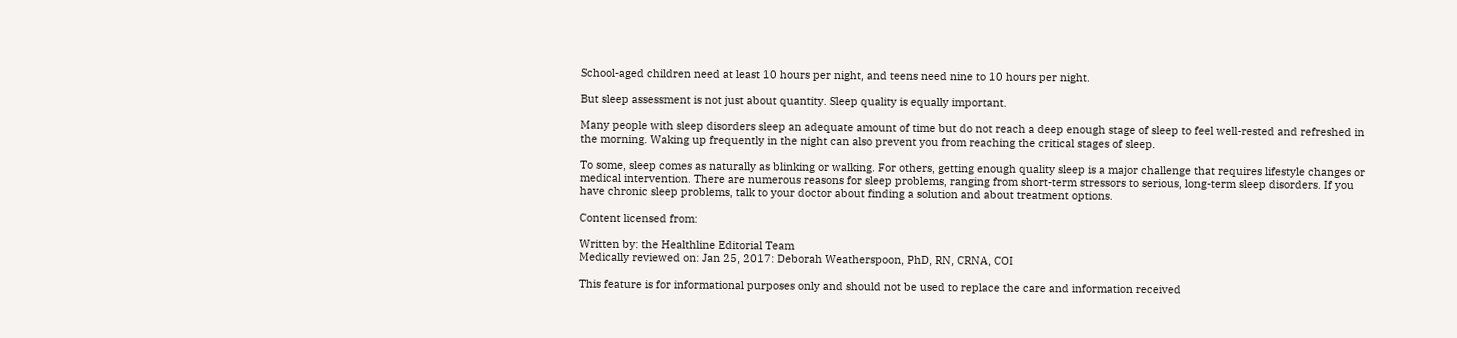School-aged children need at least 10 hours per night, and teens need nine to 10 hours per night.

But sleep assessment is not just about quantity. Sleep quality is equally important.

Many people with sleep disorders sleep an adequate amount of time but do not reach a deep enough stage of sleep to feel well-rested and refreshed in the morning. Waking up frequently in the night can also prevent you from reaching the critical stages of sleep.

To some, sleep comes as naturally as blinking or walking. For others, getting enough quality sleep is a major challenge that requires lifestyle changes or medical intervention. There are numerous reasons for sleep problems, ranging from short-term stressors to serious, long-term sleep disorders. If you have chronic sleep problems, talk to your doctor about finding a solution and about treatment options.

Content licensed from:

Written by: the Healthline Editorial Team
Medically reviewed on: Jan 25, 2017: Deborah Weatherspoon, PhD, RN, CRNA, COI

This feature is for informational purposes only and should not be used to replace the care and information received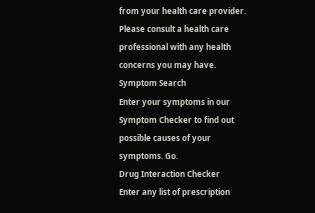from your health care provider. Please consult a health care professional with any health concerns you may have.
Symptom Search
Enter your symptoms in our Symptom Checker to find out possible causes of your symptoms. Go.
Drug Interaction Checker
Enter any list of prescription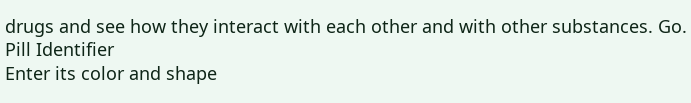drugs and see how they interact with each other and with other substances. Go.
Pill Identifier
Enter its color and shape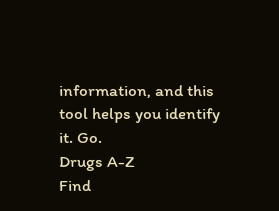information, and this tool helps you identify it. Go.
Drugs A-Z
Find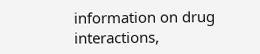information on drug interactions,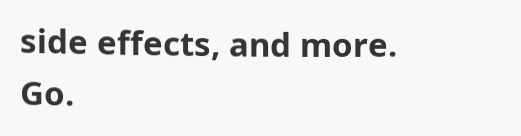side effects, and more. Go.